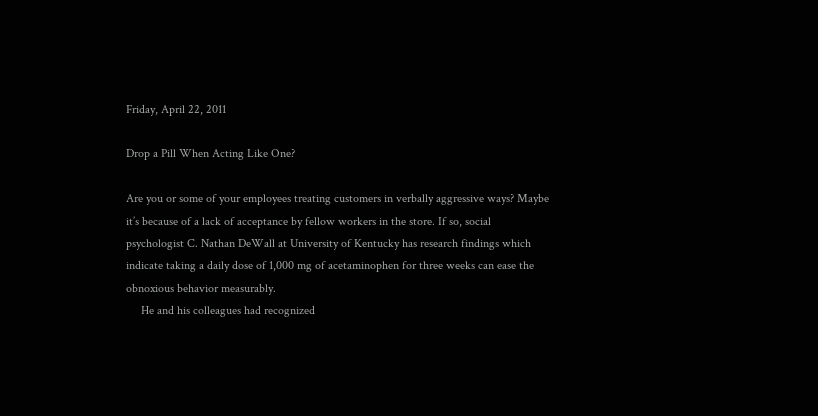Friday, April 22, 2011

Drop a Pill When Acting Like One?

Are you or some of your employees treating customers in verbally aggressive ways? Maybe it’s because of a lack of acceptance by fellow workers in the store. If so, social psychologist C. Nathan DeWall at University of Kentucky has research findings which indicate taking a daily dose of 1,000 mg of acetaminophen for three weeks can ease the obnoxious behavior measurably.
     He and his colleagues had recognized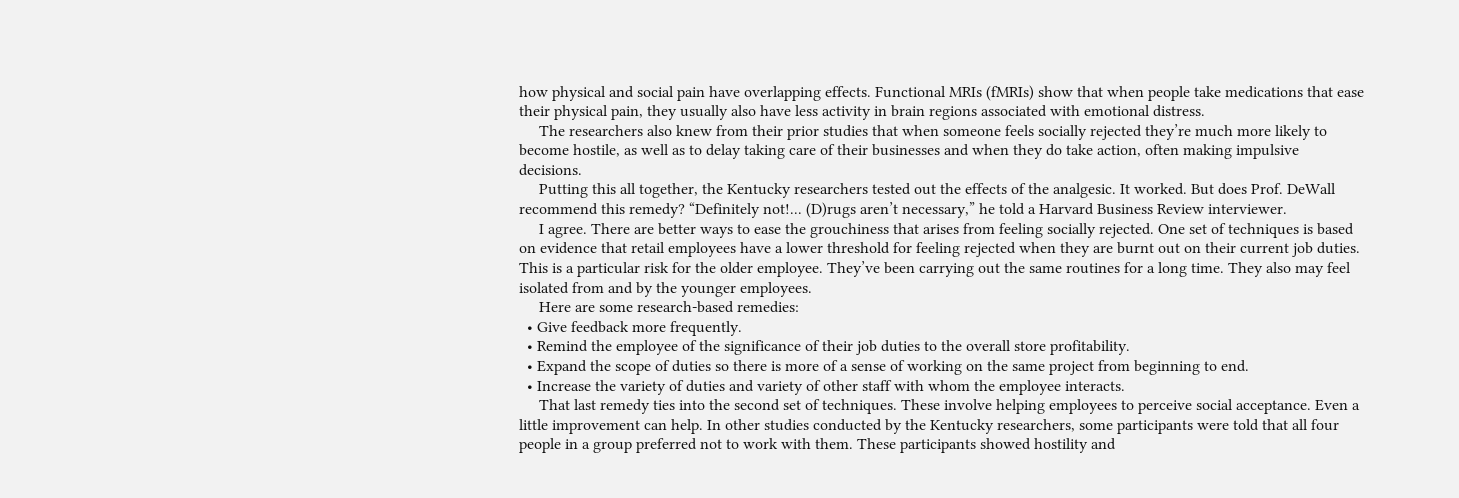how physical and social pain have overlapping effects. Functional MRIs (fMRIs) show that when people take medications that ease their physical pain, they usually also have less activity in brain regions associated with emotional distress.
     The researchers also knew from their prior studies that when someone feels socially rejected they’re much more likely to become hostile, as well as to delay taking care of their businesses and when they do take action, often making impulsive decisions.
     Putting this all together, the Kentucky researchers tested out the effects of the analgesic. It worked. But does Prof. DeWall recommend this remedy? “Definitely not!... (D)rugs aren’t necessary,” he told a Harvard Business Review interviewer.
     I agree. There are better ways to ease the grouchiness that arises from feeling socially rejected. One set of techniques is based on evidence that retail employees have a lower threshold for feeling rejected when they are burnt out on their current job duties. This is a particular risk for the older employee. They’ve been carrying out the same routines for a long time. They also may feel isolated from and by the younger employees.
     Here are some research-based remedies:
  • Give feedback more frequently.
  • Remind the employee of the significance of their job duties to the overall store profitability.
  • Expand the scope of duties so there is more of a sense of working on the same project from beginning to end.
  • Increase the variety of duties and variety of other staff with whom the employee interacts.
     That last remedy ties into the second set of techniques. These involve helping employees to perceive social acceptance. Even a little improvement can help. In other studies conducted by the Kentucky researchers, some participants were told that all four people in a group preferred not to work with them. These participants showed hostility and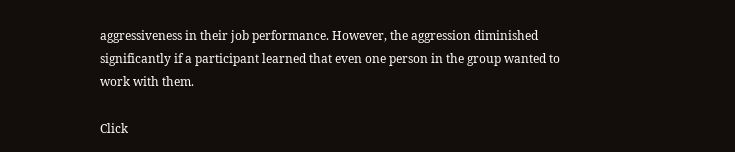aggressiveness in their job performance. However, the aggression diminished significantly if a participant learned that even one person in the group wanted to work with them.

Click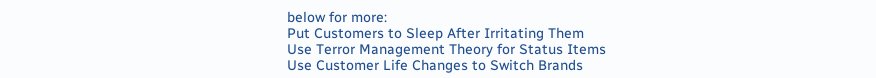below for more:
Put Customers to Sleep After Irritating Them
Use Terror Management Theory for Status Items
Use Customer Life Changes to Switch Brands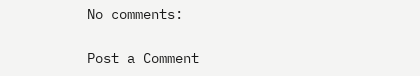No comments:

Post a Comment